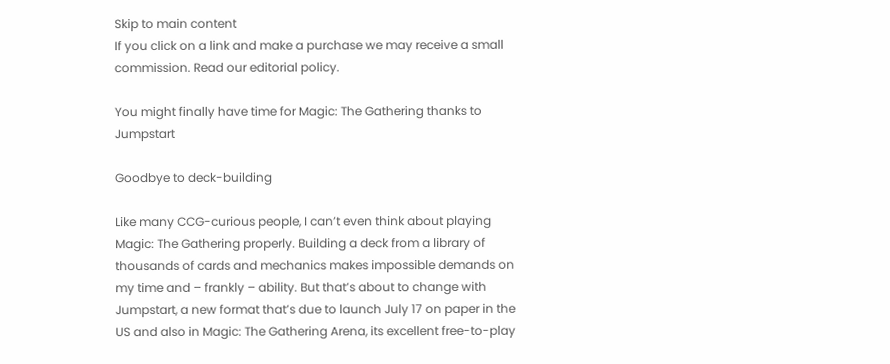Skip to main content
If you click on a link and make a purchase we may receive a small commission. Read our editorial policy.

You might finally have time for Magic: The Gathering thanks to Jumpstart

Goodbye to deck-building

Like many CCG-curious people, I can’t even think about playing Magic: The Gathering properly. Building a deck from a library of thousands of cards and mechanics makes impossible demands on my time and – frankly – ability. But that’s about to change with Jumpstart, a new format that’s due to launch July 17 on paper in the US and also in Magic: The Gathering Arena, its excellent free-to-play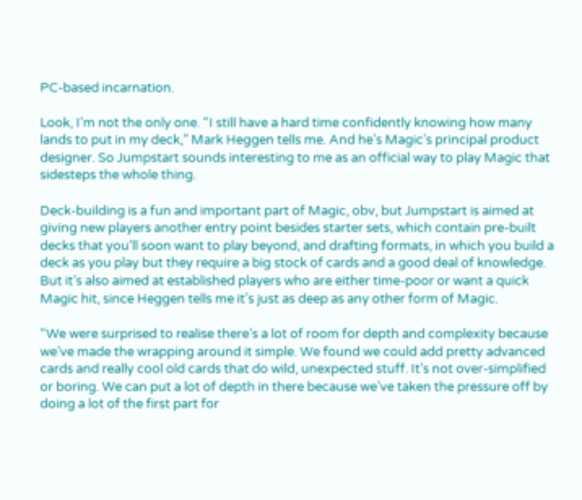PC-based incarnation.

Look, I’m not the only one. “I still have a hard time confidently knowing how many lands to put in my deck,” Mark Heggen tells me. And he’s Magic’s principal product designer. So Jumpstart sounds interesting to me as an official way to play Magic that sidesteps the whole thing.

Deck-building is a fun and important part of Magic, obv, but Jumpstart is aimed at giving new players another entry point besides starter sets, which contain pre-built decks that you’ll soon want to play beyond, and drafting formats, in which you build a deck as you play but they require a big stock of cards and a good deal of knowledge. But it’s also aimed at established players who are either time-poor or want a quick Magic hit, since Heggen tells me it’s just as deep as any other form of Magic.

“We were surprised to realise there’s a lot of room for depth and complexity because we’ve made the wrapping around it simple. We found we could add pretty advanced cards and really cool old cards that do wild, unexpected stuff. It’s not over-simplified or boring. We can put a lot of depth in there because we’ve taken the pressure off by doing a lot of the first part for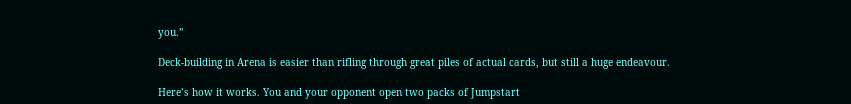you.”

Deck-building in Arena is easier than rifling through great piles of actual cards, but still a huge endeavour.

Here’s how it works. You and your opponent open two packs of Jumpstart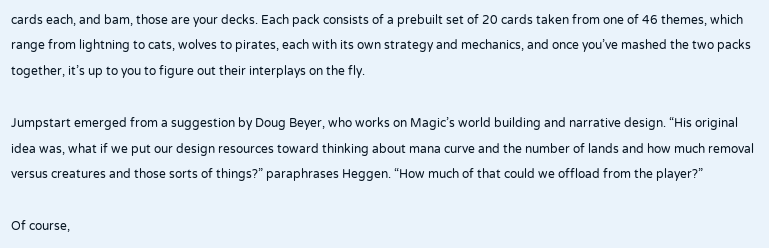cards each, and bam, those are your decks. Each pack consists of a prebuilt set of 20 cards taken from one of 46 themes, which range from lightning to cats, wolves to pirates, each with its own strategy and mechanics, and once you’ve mashed the two packs together, it’s up to you to figure out their interplays on the fly.

Jumpstart emerged from a suggestion by Doug Beyer, who works on Magic’s world building and narrative design. “His original idea was, what if we put our design resources toward thinking about mana curve and the number of lands and how much removal versus creatures and those sorts of things?” paraphrases Heggen. “How much of that could we offload from the player?”

Of course,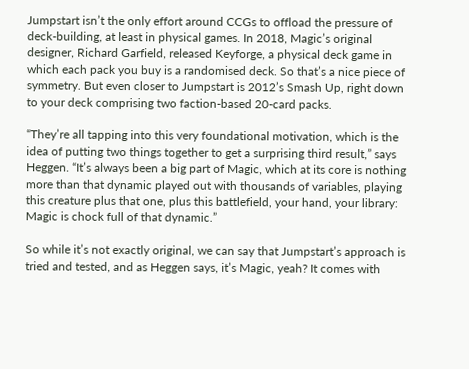Jumpstart isn’t the only effort around CCGs to offload the pressure of deck-building, at least in physical games. In 2018, Magic’s original designer, Richard Garfield, released Keyforge, a physical deck game in which each pack you buy is a randomised deck. So that’s a nice piece of symmetry. But even closer to Jumpstart is 2012’s Smash Up, right down to your deck comprising two faction-based 20-card packs.

“They’re all tapping into this very foundational motivation, which is the idea of putting two things together to get a surprising third result,” says Heggen. “It’s always been a big part of Magic, which at its core is nothing more than that dynamic played out with thousands of variables, playing this creature plus that one, plus this battlefield, your hand, your library: Magic is chock full of that dynamic.”

So while it’s not exactly original, we can say that Jumpstart’s approach is tried and tested, and as Heggen says, it’s Magic, yeah? It comes with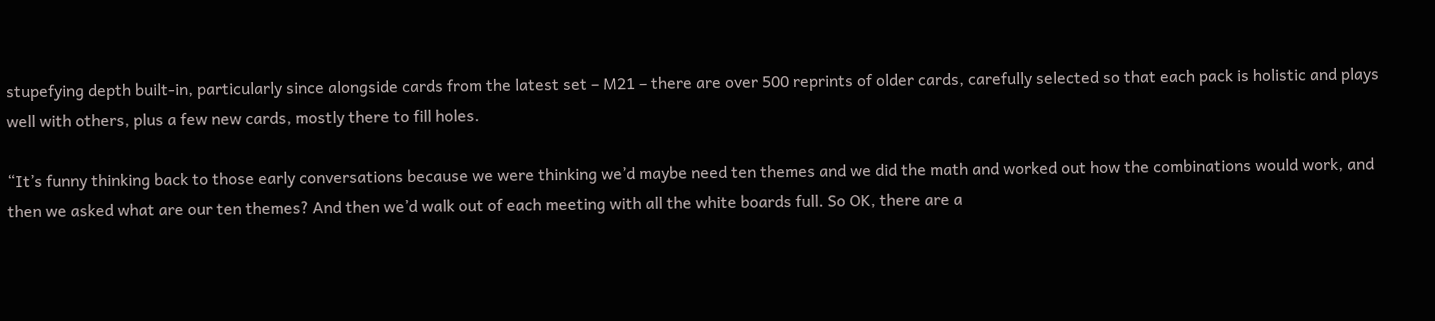stupefying depth built-in, particularly since alongside cards from the latest set – M21 – there are over 500 reprints of older cards, carefully selected so that each pack is holistic and plays well with others, plus a few new cards, mostly there to fill holes.

“It’s funny thinking back to those early conversations because we were thinking we’d maybe need ten themes and we did the math and worked out how the combinations would work, and then we asked what are our ten themes? And then we’d walk out of each meeting with all the white boards full. So OK, there are a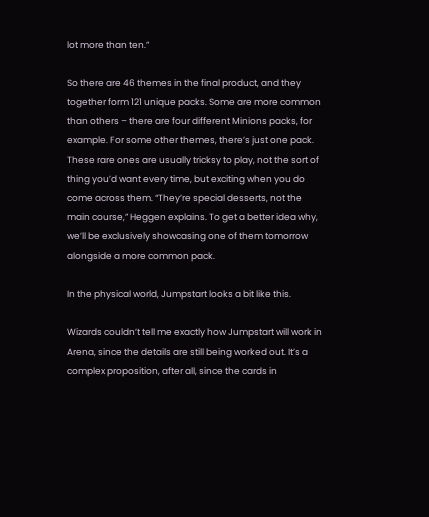lot more than ten.”

So there are 46 themes in the final product, and they together form 121 unique packs. Some are more common than others – there are four different Minions packs, for example. For some other themes, there’s just one pack. These rare ones are usually tricksy to play, not the sort of thing you’d want every time, but exciting when you do come across them. “They’re special desserts, not the main course,” Heggen explains. To get a better idea why, we’ll be exclusively showcasing one of them tomorrow alongside a more common pack.

In the physical world, Jumpstart looks a bit like this.

Wizards couldn’t tell me exactly how Jumpstart will work in Arena, since the details are still being worked out. It’s a complex proposition, after all, since the cards in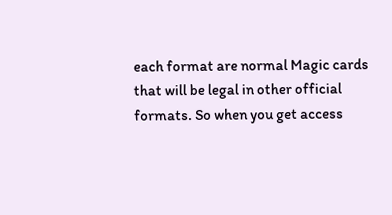each format are normal Magic cards that will be legal in other official formats. So when you get access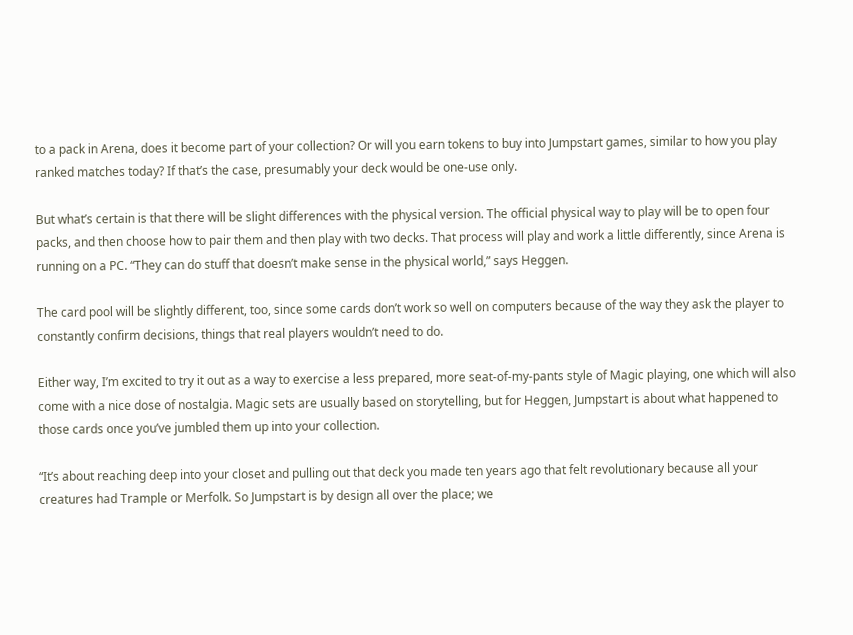to a pack in Arena, does it become part of your collection? Or will you earn tokens to buy into Jumpstart games, similar to how you play ranked matches today? If that’s the case, presumably your deck would be one-use only.

But what’s certain is that there will be slight differences with the physical version. The official physical way to play will be to open four packs, and then choose how to pair them and then play with two decks. That process will play and work a little differently, since Arena is running on a PC. “They can do stuff that doesn’t make sense in the physical world,” says Heggen.

The card pool will be slightly different, too, since some cards don’t work so well on computers because of the way they ask the player to constantly confirm decisions, things that real players wouldn’t need to do.

Either way, I’m excited to try it out as a way to exercise a less prepared, more seat-of-my-pants style of Magic playing, one which will also come with a nice dose of nostalgia. Magic sets are usually based on storytelling, but for Heggen, Jumpstart is about what happened to those cards once you’ve jumbled them up into your collection.

“It’s about reaching deep into your closet and pulling out that deck you made ten years ago that felt revolutionary because all your creatures had Trample or Merfolk. So Jumpstart is by design all over the place; we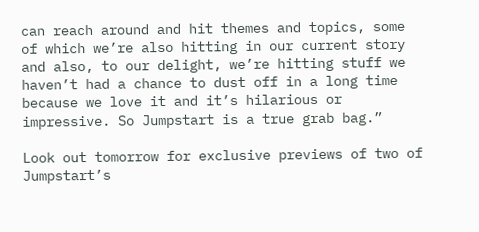can reach around and hit themes and topics, some of which we’re also hitting in our current story and also, to our delight, we’re hitting stuff we haven’t had a chance to dust off in a long time because we love it and it’s hilarious or impressive. So Jumpstart is a true grab bag.”

Look out tomorrow for exclusive previews of two of Jumpstart’s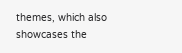themes, which also showcases the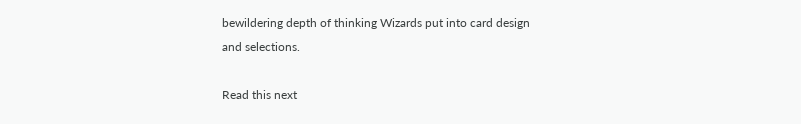bewildering depth of thinking Wizards put into card design and selections.

Read this next